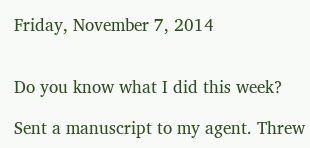Friday, November 7, 2014


Do you know what I did this week?

Sent a manuscript to my agent. Threw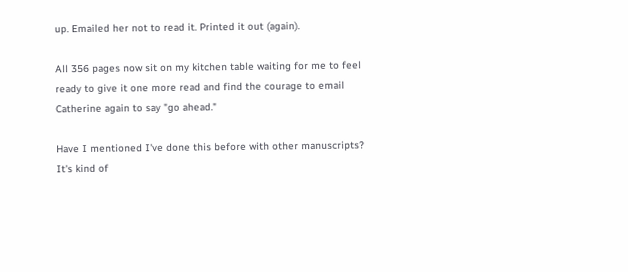up. Emailed her not to read it. Printed it out (again).

All 356 pages now sit on my kitchen table waiting for me to feel ready to give it one more read and find the courage to email Catherine again to say "go ahead."

Have I mentioned I've done this before with other manuscripts? It's kind of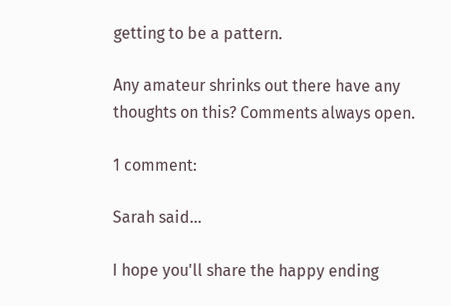getting to be a pattern.

Any amateur shrinks out there have any thoughts on this? Comments always open.

1 comment:

Sarah said...

I hope you'll share the happy ending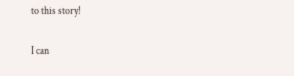to this story!

I can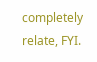completely relate, FYI.